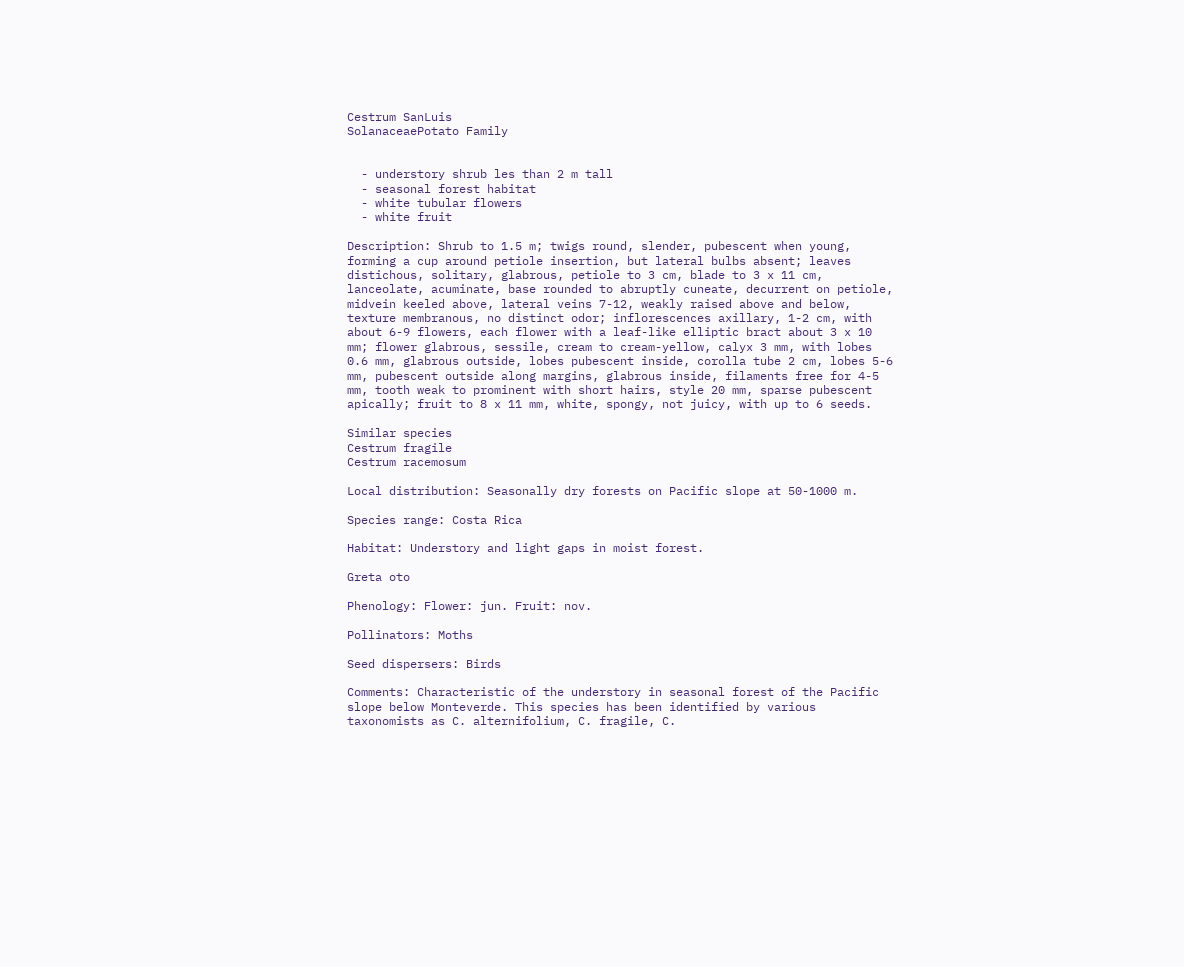Cestrum SanLuis
SolanaceaePotato Family


  - understory shrub les than 2 m tall
  - seasonal forest habitat
  - white tubular flowers
  - white fruit

Description: Shrub to 1.5 m; twigs round, slender, pubescent when young, forming a cup around petiole insertion, but lateral bulbs absent; leaves distichous, solitary, glabrous, petiole to 3 cm, blade to 3 x 11 cm, lanceolate, acuminate, base rounded to abruptly cuneate, decurrent on petiole, midvein keeled above, lateral veins 7-12, weakly raised above and below, texture membranous, no distinct odor; inflorescences axillary, 1-2 cm, with about 6-9 flowers, each flower with a leaf-like elliptic bract about 3 x 10 mm; flower glabrous, sessile, cream to cream-yellow, calyx 3 mm, with lobes 0.6 mm, glabrous outside, lobes pubescent inside, corolla tube 2 cm, lobes 5-6 mm, pubescent outside along margins, glabrous inside, filaments free for 4-5 mm, tooth weak to prominent with short hairs, style 20 mm, sparse pubescent apically; fruit to 8 x 11 mm, white, spongy, not juicy, with up to 6 seeds.

Similar species
Cestrum fragile
Cestrum racemosum

Local distribution: Seasonally dry forests on Pacific slope at 50-1000 m.

Species range: Costa Rica

Habitat: Understory and light gaps in moist forest.

Greta oto

Phenology: Flower: jun. Fruit: nov.

Pollinators: Moths

Seed dispersers: Birds

Comments: Characteristic of the understory in seasonal forest of the Pacific slope below Monteverde. This species has been identified by various taxonomists as C. alternifolium, C. fragile, C.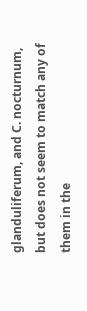glanduliferum, and C. nocturnum, but does not seem to match any of them in the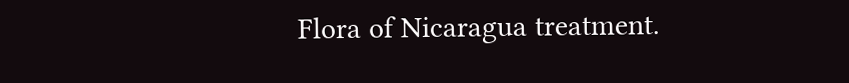Flora of Nicaragua treatment.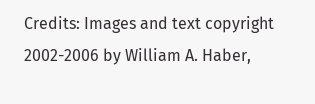Credits: Images and text copyright 2002-2006 by William A. Haber,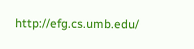http://efg.cs.umb.edu/